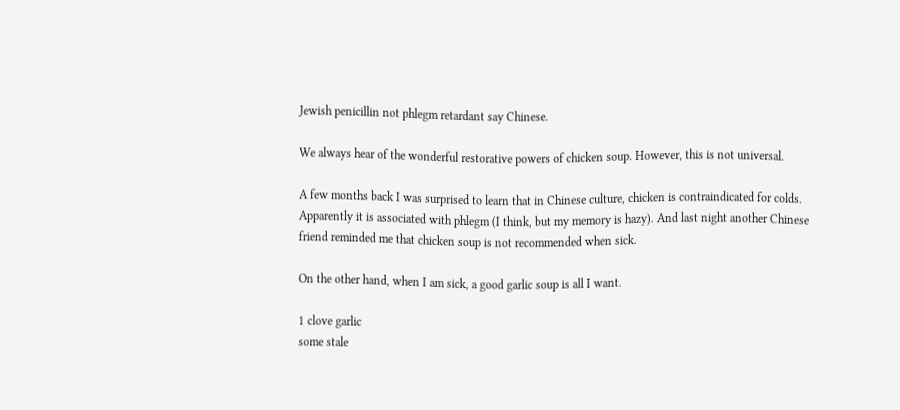Jewish penicillin not phlegm retardant say Chinese.

We always hear of the wonderful restorative powers of chicken soup. However, this is not universal.

A few months back I was surprised to learn that in Chinese culture, chicken is contraindicated for colds. Apparently it is associated with phlegm (I think, but my memory is hazy). And last night another Chinese friend reminded me that chicken soup is not recommended when sick.

On the other hand, when I am sick, a good garlic soup is all I want.

1 clove garlic
some stale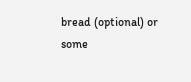bread (optional) or
some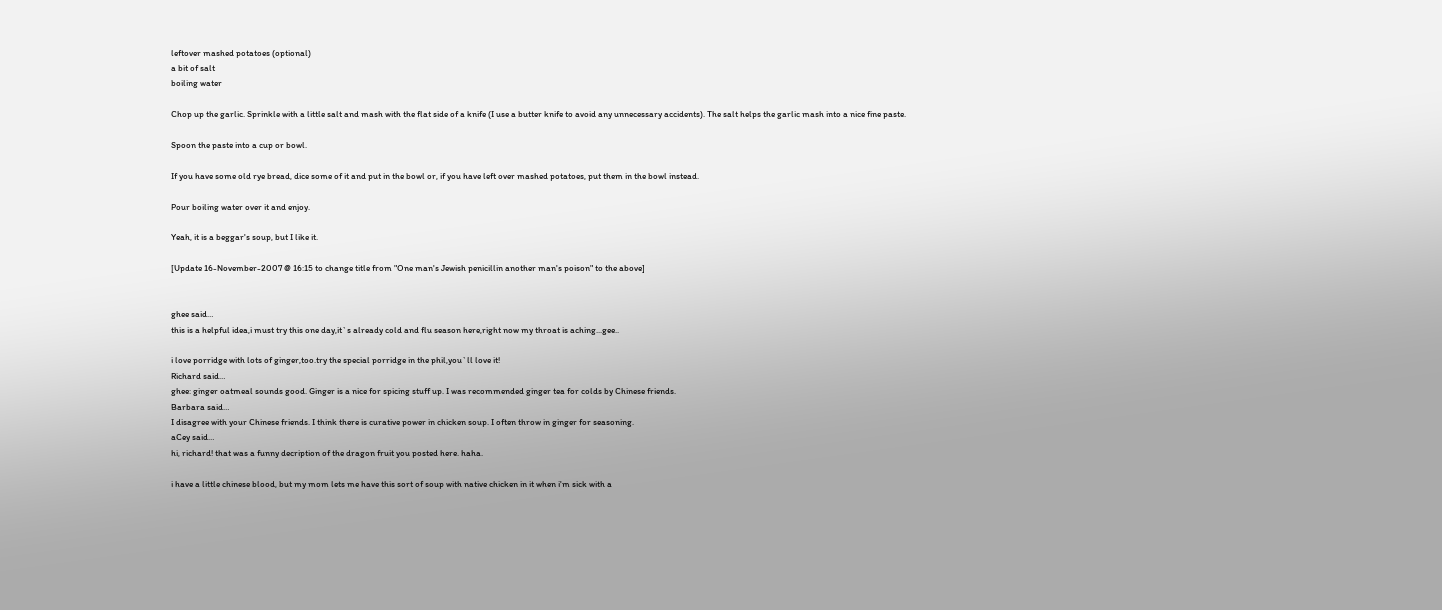leftover mashed potatoes (optional)
a bit of salt
boiling water

Chop up the garlic. Sprinkle with a little salt and mash with the flat side of a knife (I use a butter knife to avoid any unnecessary accidents). The salt helps the garlic mash into a nice fine paste.

Spoon the paste into a cup or bowl.

If you have some old rye bread, dice some of it and put in the bowl or, if you have left over mashed potatoes, put them in the bowl instead.

Pour boiling water over it and enjoy.

Yeah, it is a beggar's soup, but I like it.

[Update 16-November-2007 @ 16:15 to change title from "One man's Jewish penicillin another man's poison" to the above]


ghee said…
this is a helpful idea,i must try this one day,it`s already cold and flu season here,right now my throat is aching...gee..

i love porridge with lots of ginger,too.try the special porridge in the phil,you`ll love it!
Richard said…
ghee: ginger oatmeal sounds good. Ginger is a nice for spicing stuff up. I was recommended ginger tea for colds by Chinese friends.
Barbara said…
I disagree with your Chinese friends. I think there is curative power in chicken soup. I often throw in ginger for seasoning.
aCey said…
hi, richard! that was a funny decription of the dragon fruit you posted here. haha.

i have a little chinese blood, but my mom lets me have this sort of soup with native chicken in it when i'm sick with a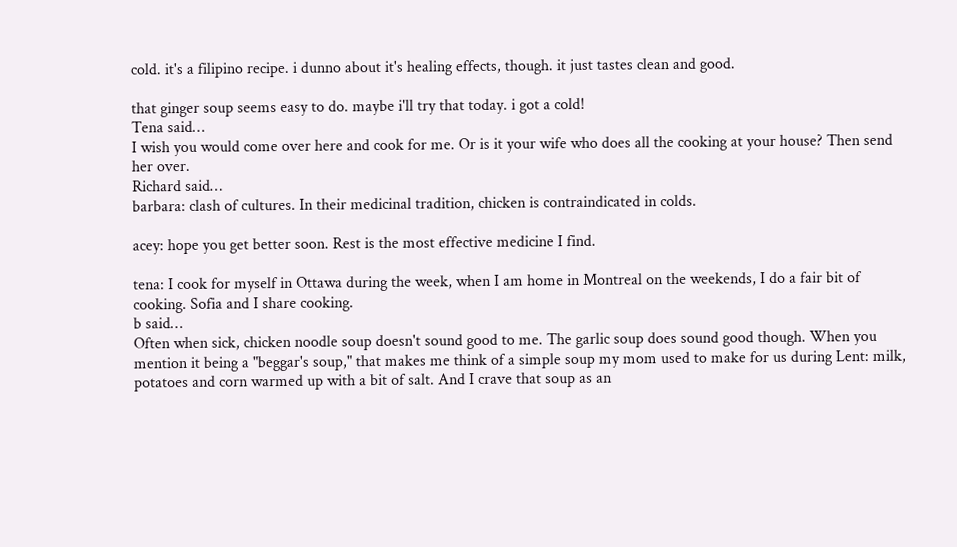cold. it's a filipino recipe. i dunno about it's healing effects, though. it just tastes clean and good.

that ginger soup seems easy to do. maybe i'll try that today. i got a cold!
Tena said…
I wish you would come over here and cook for me. Or is it your wife who does all the cooking at your house? Then send her over.
Richard said…
barbara: clash of cultures. In their medicinal tradition, chicken is contraindicated in colds.

acey: hope you get better soon. Rest is the most effective medicine I find.

tena: I cook for myself in Ottawa during the week, when I am home in Montreal on the weekends, I do a fair bit of cooking. Sofia and I share cooking.
b said…
Often when sick, chicken noodle soup doesn't sound good to me. The garlic soup does sound good though. When you mention it being a "beggar's soup," that makes me think of a simple soup my mom used to make for us during Lent: milk, potatoes and corn warmed up with a bit of salt. And I crave that soup as an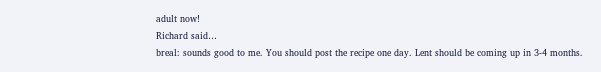adult now!
Richard said…
breal: sounds good to me. You should post the recipe one day. Lent should be coming up in 3-4 months.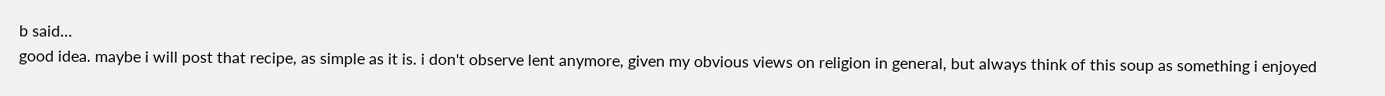b said…
good idea. maybe i will post that recipe, as simple as it is. i don't observe lent anymore, given my obvious views on religion in general, but always think of this soup as something i enjoyed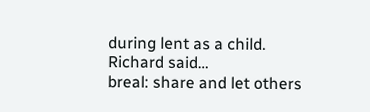during lent as a child.
Richard said…
breal: share and let others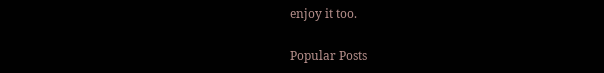enjoy it too.

Popular Posts